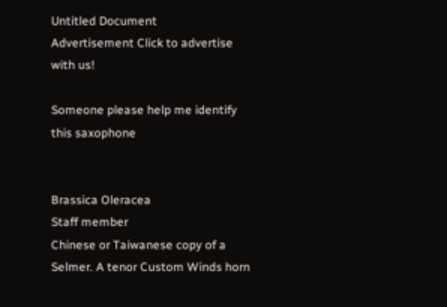Untitled Document
Advertisement Click to advertise with us!

Someone please help me identify this saxophone


Brassica Oleracea
Staff member
Chinese or Taiwanese copy of a Selmer. A tenor Custom Winds horn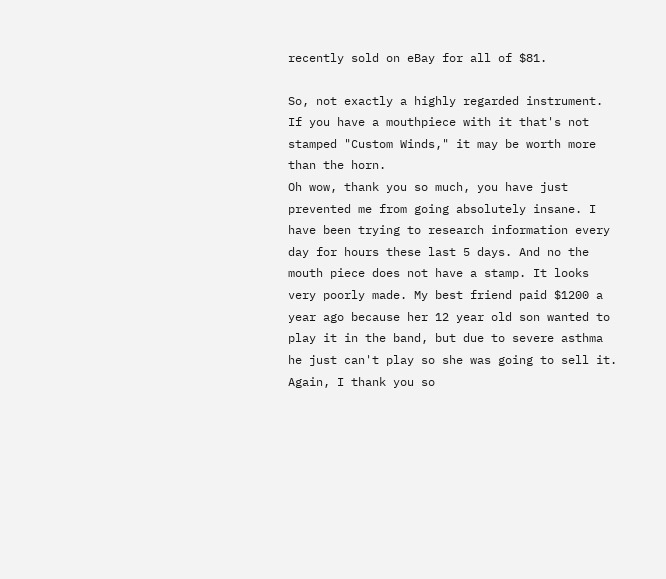recently sold on eBay for all of $81.

So, not exactly a highly regarded instrument. If you have a mouthpiece with it that's not stamped "Custom Winds," it may be worth more than the horn.
Oh wow, thank you so much, you have just prevented me from going absolutely insane. I have been trying to research information every day for hours these last 5 days. And no the mouth piece does not have a stamp. It looks very poorly made. My best friend paid $1200 a year ago because her 12 year old son wanted to play it in the band, but due to severe asthma he just can't play so she was going to sell it. Again, I thank you so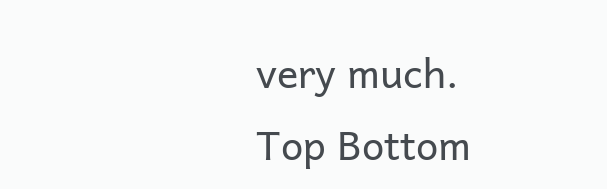very much.
Top Bottom